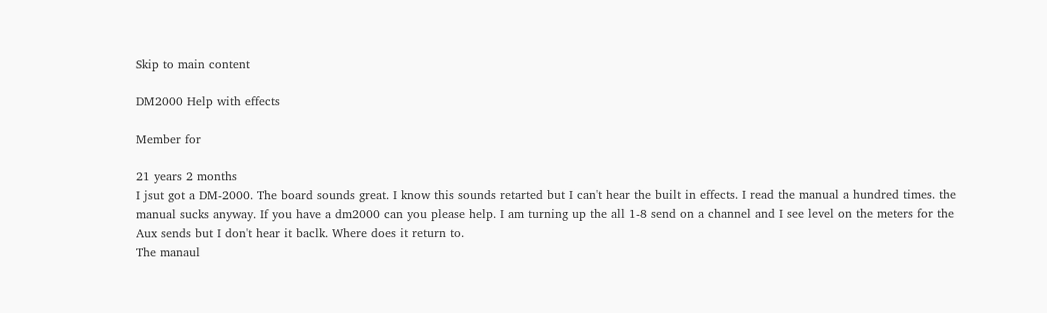Skip to main content

DM2000 Help with effects

Member for

21 years 2 months
I jsut got a DM-2000. The board sounds great. I know this sounds retarted but I can't hear the built in effects. I read the manual a hundred times. the manual sucks anyway. If you have a dm2000 can you please help. I am turning up the all 1-8 send on a channel and I see level on the meters for the Aux sends but I don't hear it baclk. Where does it return to.
The manaul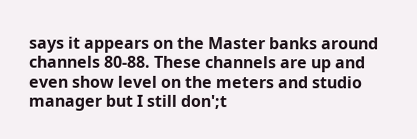says it appears on the Master banks around channels 80-88. These channels are up and even show level on the meters and studio manager but I still don';t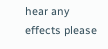hear any effects please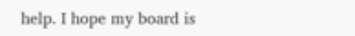help. I hope my board is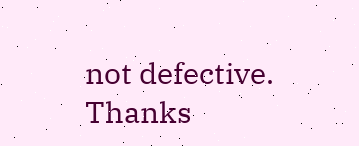not defective. Thanks